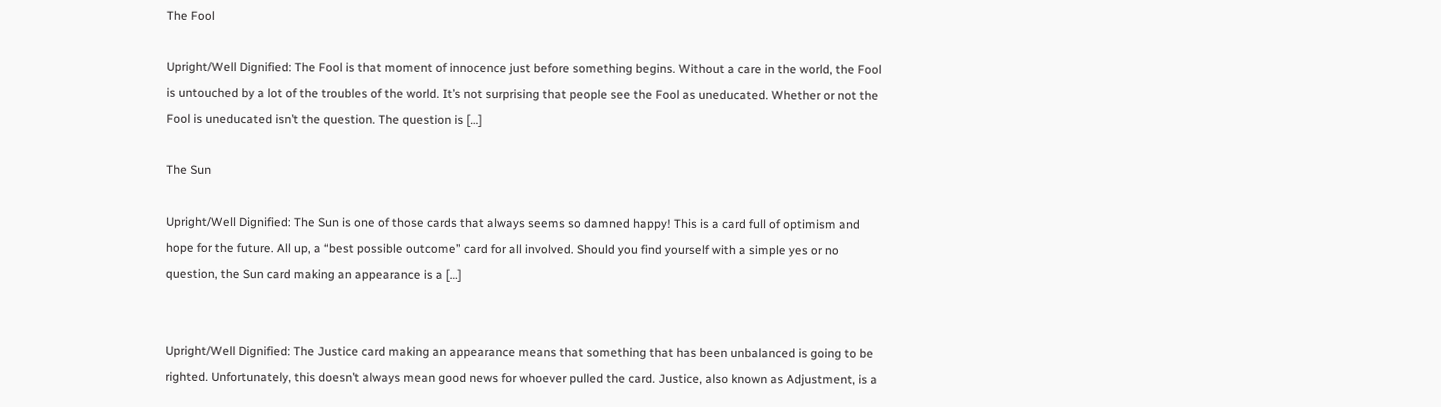The Fool

Upright/Well Dignified: The Fool is that moment of innocence just before something begins. Without a care in the world, the Fool is untouched by a lot of the troubles of the world. It’s not surprising that people see the Fool as uneducated. Whether or not the Fool is uneducated isn’t the question. The question is […]

The Sun

Upright/Well Dignified: The Sun is one of those cards that always seems so damned happy! This is a card full of optimism and hope for the future. All up, a “best possible outcome” card for all involved. Should you find yourself with a simple yes or no question, the Sun card making an appearance is a […]


Upright/Well Dignified: The Justice card making an appearance means that something that has been unbalanced is going to be righted. Unfortunately, this doesn’t always mean good news for whoever pulled the card. Justice, also known as Adjustment, is a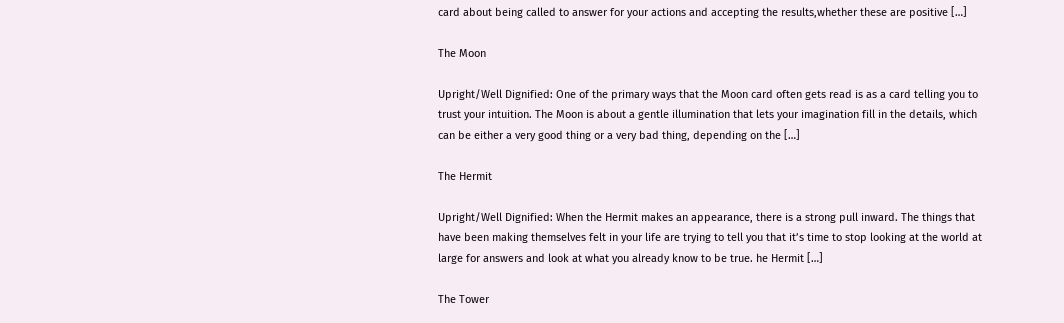card about being called to answer for your actions and accepting the results,whether these are positive […]

The Moon

Upright/Well Dignified: One of the primary ways that the Moon card often gets read is as a card telling you to trust your intuition. The Moon is about a gentle illumination that lets your imagination fill in the details, which can be either a very good thing or a very bad thing, depending on the […]

The Hermit

Upright/Well Dignified: When the Hermit makes an appearance, there is a strong pull inward. The things that have been making themselves felt in your life are trying to tell you that it’s time to stop looking at the world at large for answers and look at what you already know to be true. he Hermit […]

The Tower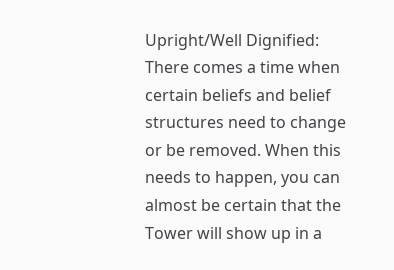Upright/Well Dignified: There comes a time when certain beliefs and belief structures need to change or be removed. When this needs to happen, you can almost be certain that the Tower will show up in a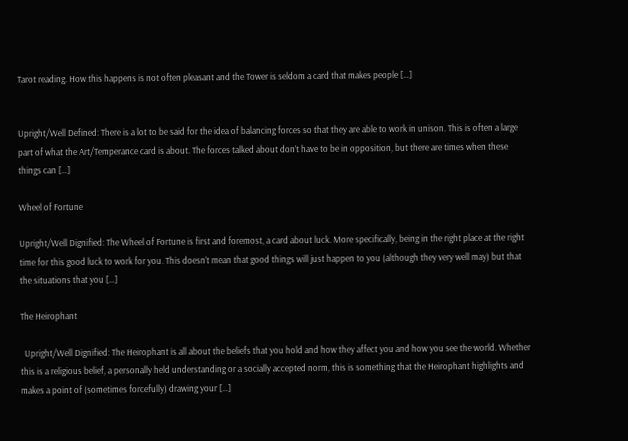Tarot reading. How this happens is not often pleasant and the Tower is seldom a card that makes people […]


Upright/Well Defined: There is a lot to be said for the idea of balancing forces so that they are able to work in unison. This is often a large part of what the Art/Temperance card is about. The forces talked about don’t have to be in opposition, but there are times when these things can […]

Wheel of Fortune

Upright/Well Dignified: The Wheel of Fortune is first and foremost, a card about luck. More specifically, being in the right place at the right time for this good luck to work for you. This doesn’t mean that good things will just happen to you (although they very well may) but that the situations that you […]

The Heirophant

  Upright/Well Dignified: The Heirophant is all about the beliefs that you hold and how they affect you and how you see the world. Whether this is a religious belief, a personally held understanding or a socially accepted norm, this is something that the Heirophant highlights and makes a point of (sometimes forcefully) drawing your […]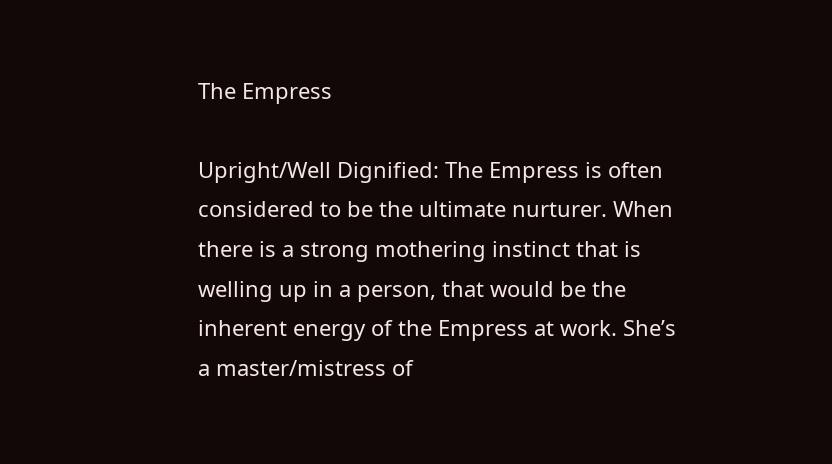The Empress

Upright/Well Dignified: The Empress is often considered to be the ultimate nurturer. When there is a strong mothering instinct that is welling up in a person, that would be the inherent energy of the Empress at work. She’s a master/mistress of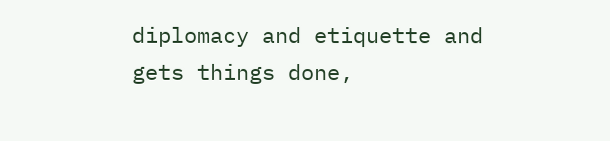diplomacy and etiquette and gets things done,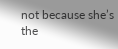not because she’s the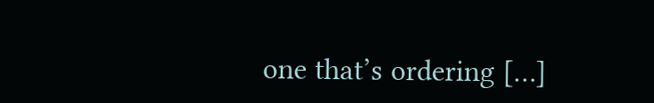one that’s ordering […]